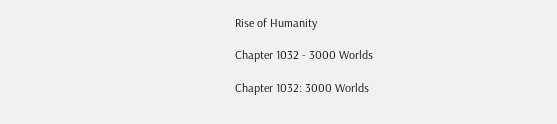Rise of Humanity

Chapter 1032 - 3000 Worlds

Chapter 1032: 3000 Worlds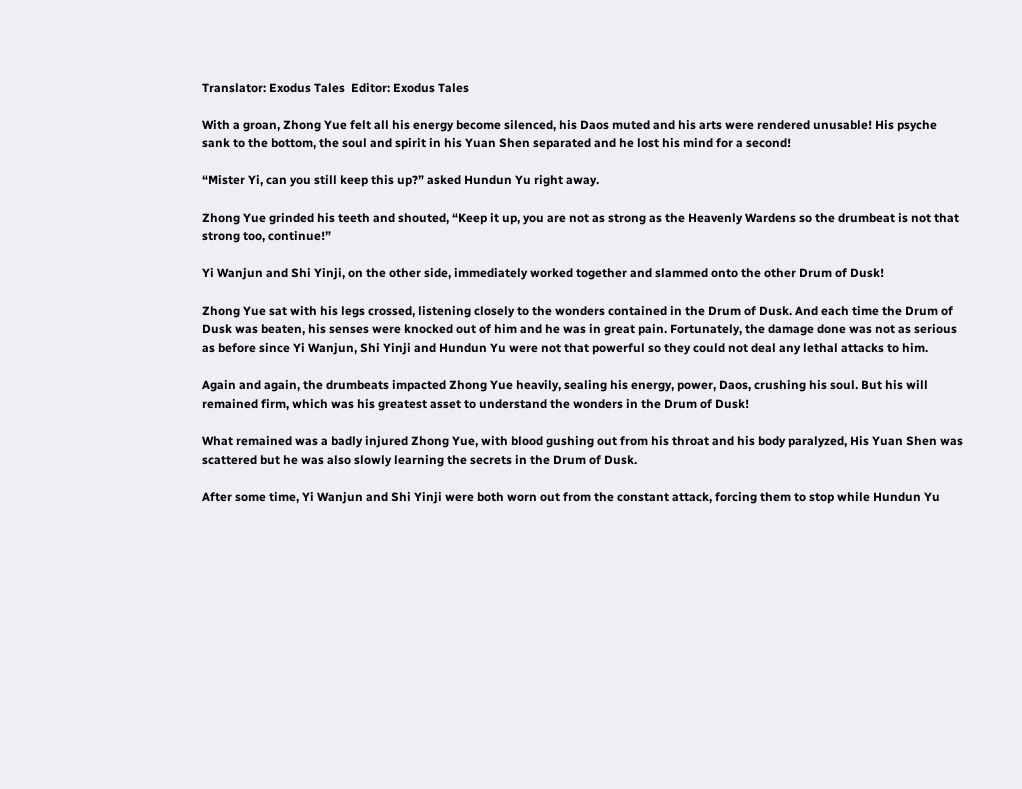Translator: Exodus Tales  Editor: Exodus Tales

With a groan, Zhong Yue felt all his energy become silenced, his Daos muted and his arts were rendered unusable! His psyche sank to the bottom, the soul and spirit in his Yuan Shen separated and he lost his mind for a second!

“Mister Yi, can you still keep this up?” asked Hundun Yu right away.

Zhong Yue grinded his teeth and shouted, “Keep it up, you are not as strong as the Heavenly Wardens so the drumbeat is not that strong too, continue!”

Yi Wanjun and Shi Yinji, on the other side, immediately worked together and slammed onto the other Drum of Dusk!

Zhong Yue sat with his legs crossed, listening closely to the wonders contained in the Drum of Dusk. And each time the Drum of Dusk was beaten, his senses were knocked out of him and he was in great pain. Fortunately, the damage done was not as serious as before since Yi Wanjun, Shi Yinji and Hundun Yu were not that powerful so they could not deal any lethal attacks to him.

Again and again, the drumbeats impacted Zhong Yue heavily, sealing his energy, power, Daos, crushing his soul. But his will remained firm, which was his greatest asset to understand the wonders in the Drum of Dusk!

What remained was a badly injured Zhong Yue, with blood gushing out from his throat and his body paralyzed, His Yuan Shen was scattered but he was also slowly learning the secrets in the Drum of Dusk.

After some time, Yi Wanjun and Shi Yinji were both worn out from the constant attack, forcing them to stop while Hundun Yu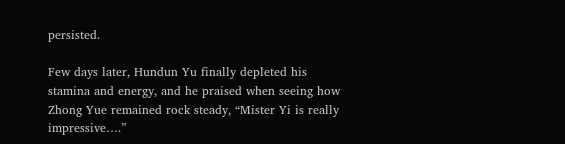persisted.

Few days later, Hundun Yu finally depleted his stamina and energy, and he praised when seeing how Zhong Yue remained rock steady, “Mister Yi is really impressive….”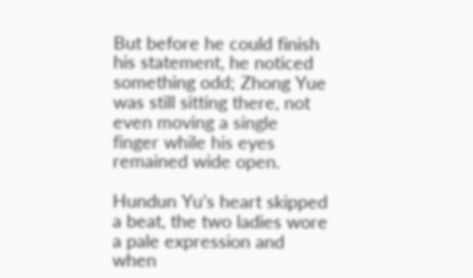But before he could finish his statement, he noticed something odd; Zhong Yue was still sitting there, not even moving a single finger while his eyes remained wide open.

Hundun Yu’s heart skipped a beat, the two ladies wore a pale expression and when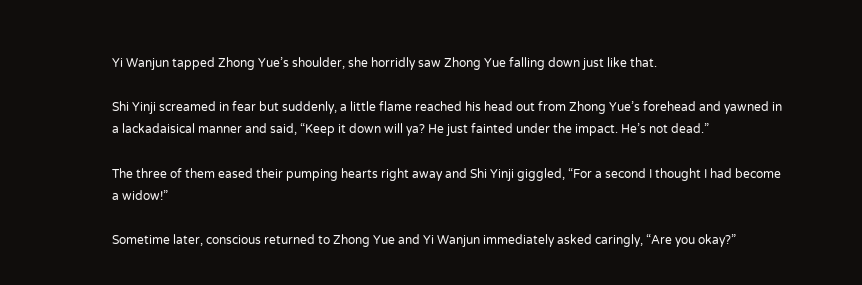Yi Wanjun tapped Zhong Yue’s shoulder, she horridly saw Zhong Yue falling down just like that.

Shi Yinji screamed in fear but suddenly, a little flame reached his head out from Zhong Yue’s forehead and yawned in a lackadaisical manner and said, “Keep it down will ya? He just fainted under the impact. He’s not dead.”

The three of them eased their pumping hearts right away and Shi Yinji giggled, “For a second I thought I had become a widow!”

Sometime later, conscious returned to Zhong Yue and Yi Wanjun immediately asked caringly, “Are you okay?”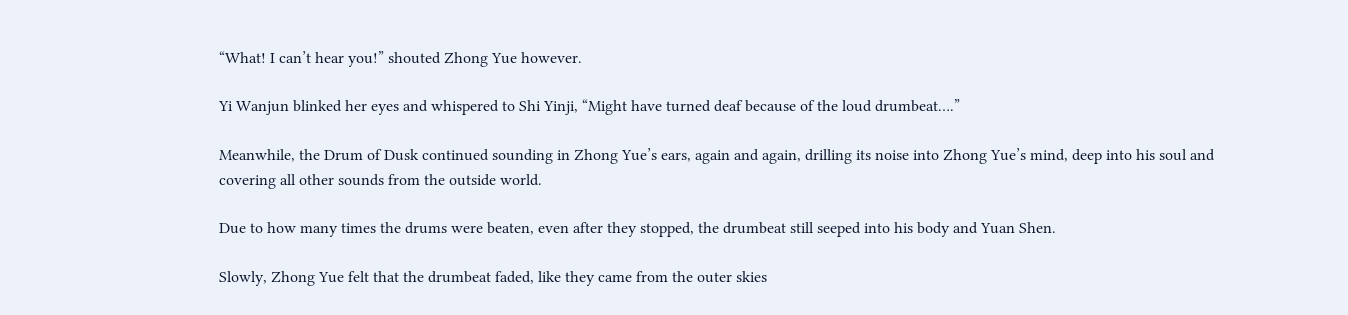“What! I can’t hear you!” shouted Zhong Yue however.

Yi Wanjun blinked her eyes and whispered to Shi Yinji, “Might have turned deaf because of the loud drumbeat….”

Meanwhile, the Drum of Dusk continued sounding in Zhong Yue’s ears, again and again, drilling its noise into Zhong Yue’s mind, deep into his soul and covering all other sounds from the outside world.

Due to how many times the drums were beaten, even after they stopped, the drumbeat still seeped into his body and Yuan Shen.

Slowly, Zhong Yue felt that the drumbeat faded, like they came from the outer skies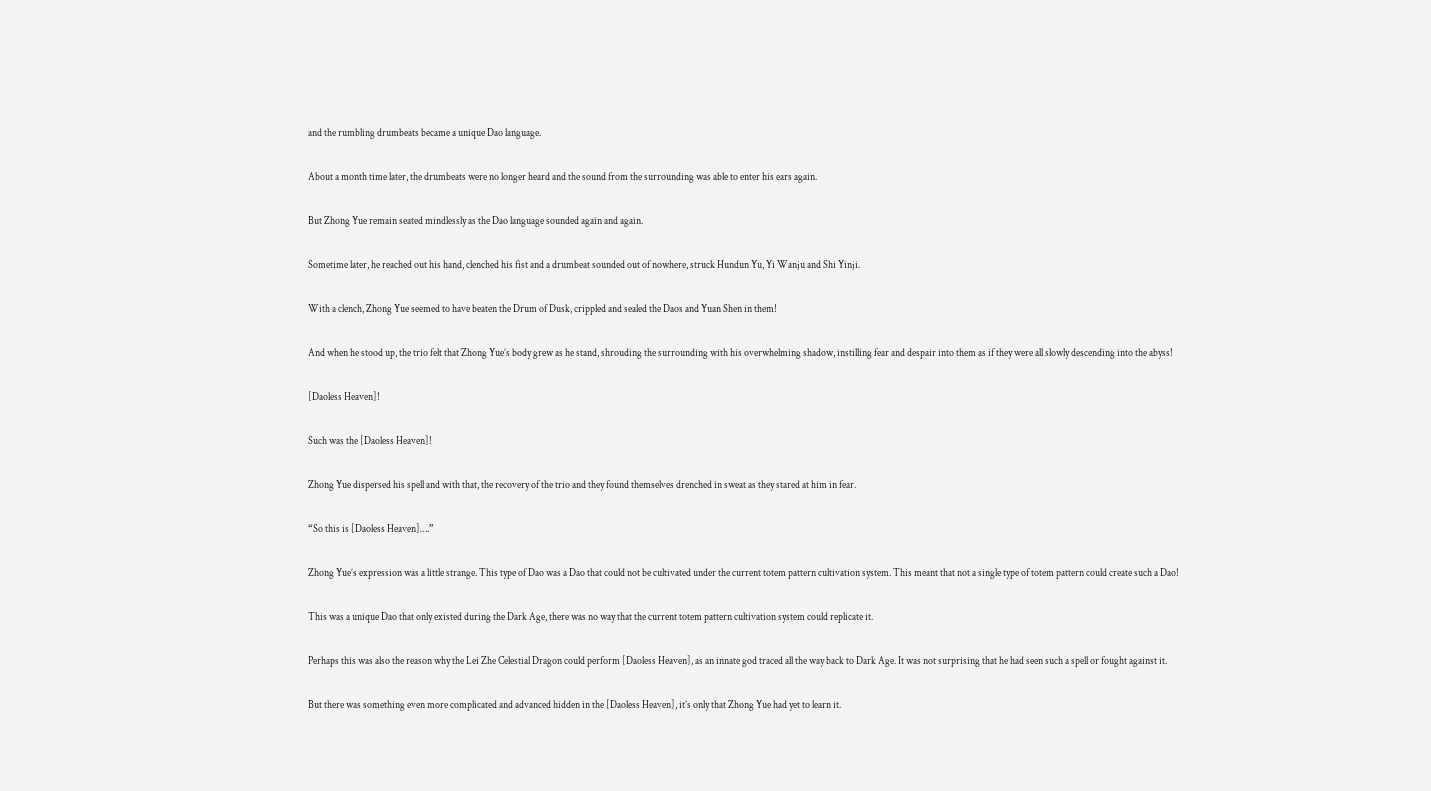and the rumbling drumbeats became a unique Dao language.

About a month time later, the drumbeats were no longer heard and the sound from the surrounding was able to enter his ears again.

But Zhong Yue remain seated mindlessly as the Dao language sounded again and again.

Sometime later, he reached out his hand, clenched his fist and a drumbeat sounded out of nowhere, struck Hundun Yu, Yi Wanju and Shi Yinji.

With a clench, Zhong Yue seemed to have beaten the Drum of Dusk, crippled and sealed the Daos and Yuan Shen in them!

And when he stood up, the trio felt that Zhong Yue’s body grew as he stand, shrouding the surrounding with his overwhelming shadow, instilling fear and despair into them as if they were all slowly descending into the abyss!

[Daoless Heaven]!

Such was the [Daoless Heaven]!

Zhong Yue dispersed his spell and with that, the recovery of the trio and they found themselves drenched in sweat as they stared at him in fear.

“So this is [Daoless Heaven]….”

Zhong Yue’s expression was a little strange. This type of Dao was a Dao that could not be cultivated under the current totem pattern cultivation system. This meant that not a single type of totem pattern could create such a Dao!

This was a unique Dao that only existed during the Dark Age, there was no way that the current totem pattern cultivation system could replicate it.

Perhaps this was also the reason why the Lei Zhe Celestial Dragon could perform [Daoless Heaven], as an innate god traced all the way back to Dark Age. It was not surprising that he had seen such a spell or fought against it.

But there was something even more complicated and advanced hidden in the [Daoless Heaven], it’s only that Zhong Yue had yet to learn it.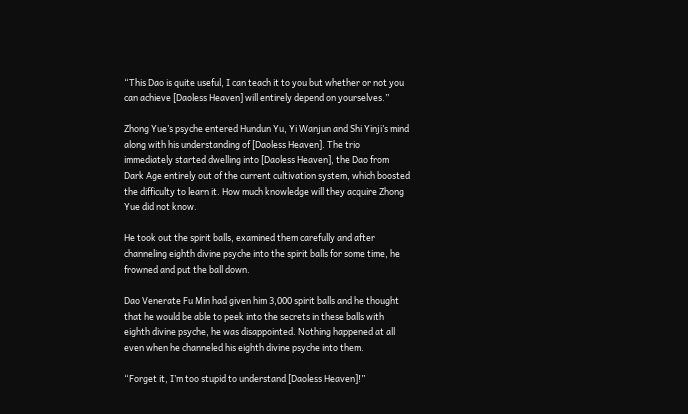“This Dao is quite useful, I can teach it to you but whether or not you can achieve [Daoless Heaven] will entirely depend on yourselves.”

Zhong Yue’s psyche entered Hundun Yu, Yi Wanjun and Shi Yinji’s mind along with his understanding of [Daoless Heaven]. The trio immediately started dwelling into [Daoless Heaven], the Dao from Dark Age entirely out of the current cultivation system, which boosted the difficulty to learn it. How much knowledge will they acquire Zhong Yue did not know.

He took out the spirit balls, examined them carefully and after channeling eighth divine psyche into the spirit balls for some time, he frowned and put the ball down.

Dao Venerate Fu Min had given him 3,000 spirit balls and he thought that he would be able to peek into the secrets in these balls with eighth divine psyche, he was disappointed. Nothing happened at all even when he channeled his eighth divine psyche into them.

“Forget it, I’m too stupid to understand [Daoless Heaven]!”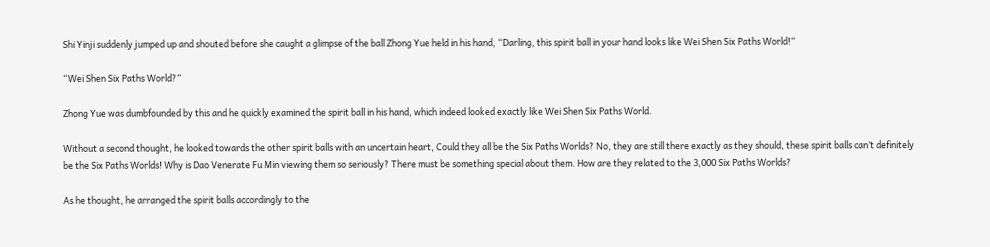Shi Yinji suddenly jumped up and shouted before she caught a glimpse of the ball Zhong Yue held in his hand, “Darling, this spirit ball in your hand looks like Wei Shen Six Paths World!”

“Wei Shen Six Paths World?”

Zhong Yue was dumbfounded by this and he quickly examined the spirit ball in his hand, which indeed looked exactly like Wei Shen Six Paths World.

Without a second thought, he looked towards the other spirit balls with an uncertain heart, Could they all be the Six Paths Worlds? No, they are still there exactly as they should, these spirit balls can’t definitely be the Six Paths Worlds! Why is Dao Venerate Fu Min viewing them so seriously? There must be something special about them. How are they related to the 3,000 Six Paths Worlds?

As he thought, he arranged the spirit balls accordingly to the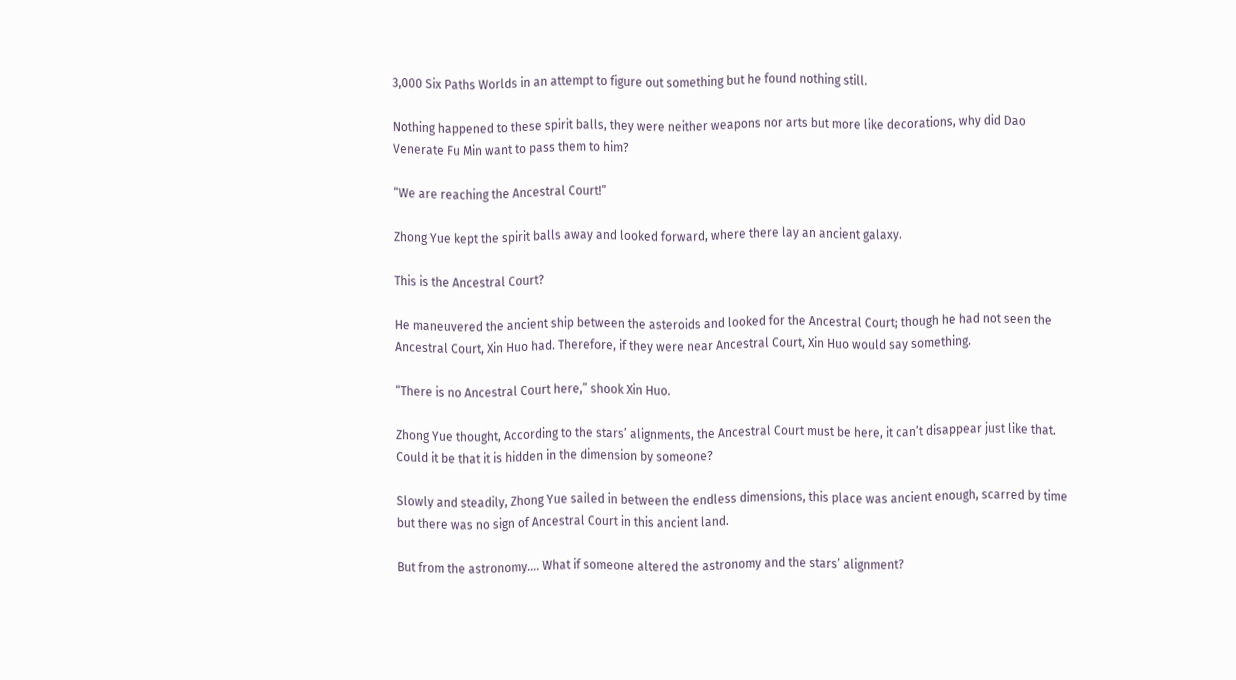3,000 Six Paths Worlds in an attempt to figure out something but he found nothing still.

Nothing happened to these spirit balls, they were neither weapons nor arts but more like decorations, why did Dao Venerate Fu Min want to pass them to him?

“We are reaching the Ancestral Court!”

Zhong Yue kept the spirit balls away and looked forward, where there lay an ancient galaxy.

This is the Ancestral Court?

He maneuvered the ancient ship between the asteroids and looked for the Ancestral Court; though he had not seen the Ancestral Court, Xin Huo had. Therefore, if they were near Ancestral Court, Xin Huo would say something.

“There is no Ancestral Court here,” shook Xin Huo.

Zhong Yue thought, According to the stars’ alignments, the Ancestral Court must be here, it can’t disappear just like that. Could it be that it is hidden in the dimension by someone?

Slowly and steadily, Zhong Yue sailed in between the endless dimensions, this place was ancient enough, scarred by time but there was no sign of Ancestral Court in this ancient land.

But from the astronomy…. What if someone altered the astronomy and the stars’ alignment?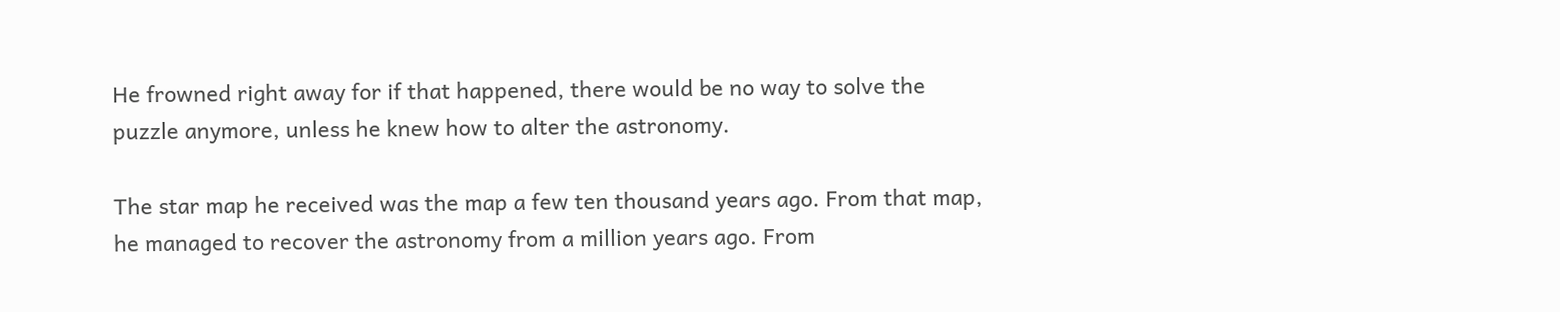He frowned right away for if that happened, there would be no way to solve the puzzle anymore, unless he knew how to alter the astronomy.

The star map he received was the map a few ten thousand years ago. From that map, he managed to recover the astronomy from a million years ago. From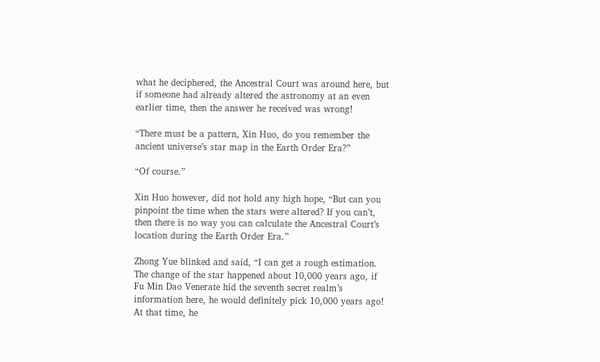what he deciphered, the Ancestral Court was around here, but if someone had already altered the astronomy at an even earlier time, then the answer he received was wrong!

“There must be a pattern, Xin Huo, do you remember the ancient universe’s star map in the Earth Order Era?”

“Of course.”

Xin Huo however, did not hold any high hope, “But can you pinpoint the time when the stars were altered? If you can’t, then there is no way you can calculate the Ancestral Court’s location during the Earth Order Era.”

Zhong Yue blinked and said, “I can get a rough estimation. The change of the star happened about 10,000 years ago, if Fu Min Dao Venerate hid the seventh secret realm’s information here, he would definitely pick 10,000 years ago! At that time, he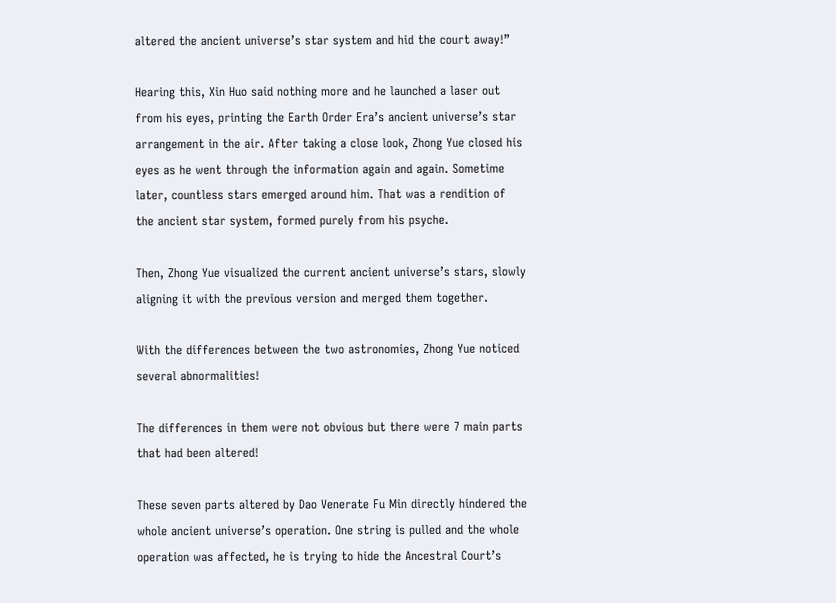altered the ancient universe’s star system and hid the court away!”

Hearing this, Xin Huo said nothing more and he launched a laser out from his eyes, printing the Earth Order Era’s ancient universe’s star arrangement in the air. After taking a close look, Zhong Yue closed his eyes as he went through the information again and again. Sometime later, countless stars emerged around him. That was a rendition of the ancient star system, formed purely from his psyche.

Then, Zhong Yue visualized the current ancient universe’s stars, slowly aligning it with the previous version and merged them together.

With the differences between the two astronomies, Zhong Yue noticed several abnormalities!

The differences in them were not obvious but there were 7 main parts that had been altered!

These seven parts altered by Dao Venerate Fu Min directly hindered the whole ancient universe’s operation. One string is pulled and the whole operation was affected, he is trying to hide the Ancestral Court’s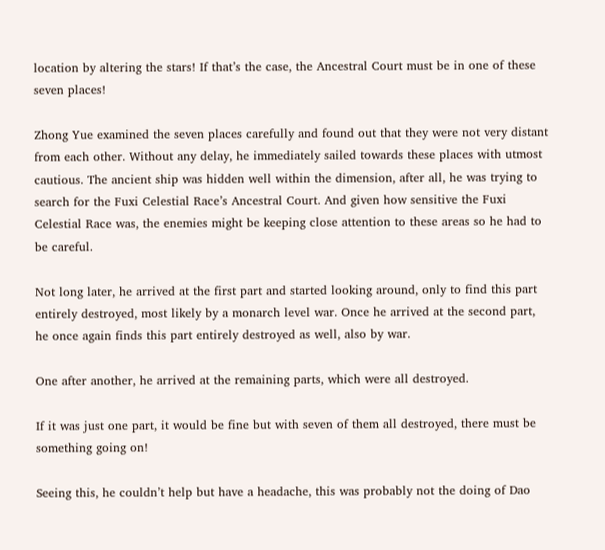location by altering the stars! If that’s the case, the Ancestral Court must be in one of these seven places!

Zhong Yue examined the seven places carefully and found out that they were not very distant from each other. Without any delay, he immediately sailed towards these places with utmost cautious. The ancient ship was hidden well within the dimension, after all, he was trying to search for the Fuxi Celestial Race’s Ancestral Court. And given how sensitive the Fuxi Celestial Race was, the enemies might be keeping close attention to these areas so he had to be careful.

Not long later, he arrived at the first part and started looking around, only to find this part entirely destroyed, most likely by a monarch level war. Once he arrived at the second part, he once again finds this part entirely destroyed as well, also by war.

One after another, he arrived at the remaining parts, which were all destroyed.

If it was just one part, it would be fine but with seven of them all destroyed, there must be something going on!

Seeing this, he couldn’t help but have a headache, this was probably not the doing of Dao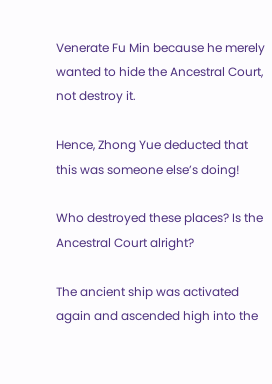Venerate Fu Min because he merely wanted to hide the Ancestral Court, not destroy it.

Hence, Zhong Yue deducted that this was someone else’s doing!

Who destroyed these places? Is the Ancestral Court alright?

The ancient ship was activated again and ascended high into the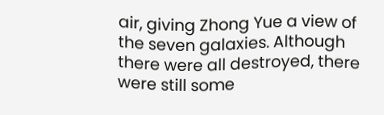air, giving Zhong Yue a view of the seven galaxies. Although there were all destroyed, there were still some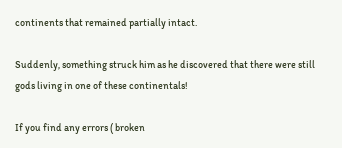continents that remained partially intact.

Suddenly, something struck him as he discovered that there were still gods living in one of these continentals!

If you find any errors ( broken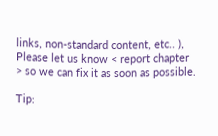links, non-standard content, etc.. ), Please let us know < report chapter > so we can fix it as soon as possible.

Tip: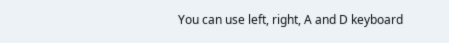You can use left, right, A and D keyboard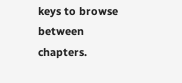keys to browse between chapters.